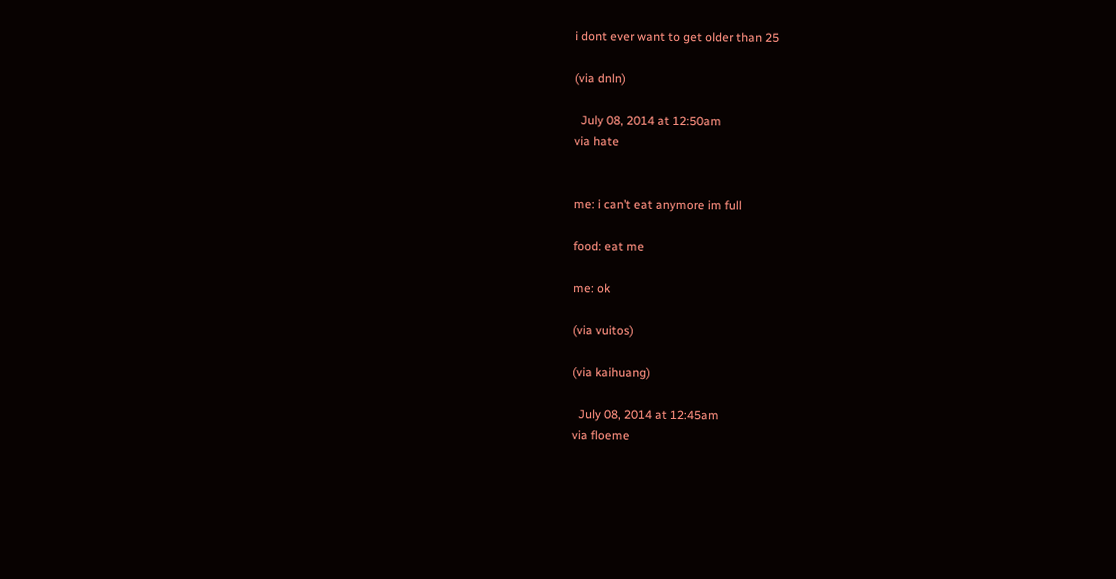i dont ever want to get older than 25

(via dnln)

  July 08, 2014 at 12:50am
via hate


me: i can’t eat anymore im full

food: eat me

me: ok

(via vuitos)

(via kaihuang)

  July 08, 2014 at 12:45am
via floeme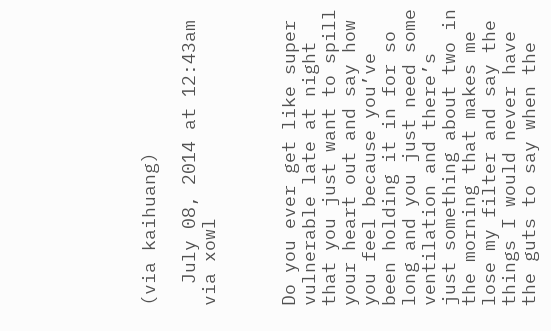(via kaihuang)

  July 08, 2014 at 12:43am
via xowl



Do you ever get like super vulnerable late at night that you just want to spill your heart out and say how you feel because you’ve been holding it in for so long and you just need some ventilation and there’s just something about two in the morning that makes me lose my filter and say the things I would never have the guts to say when the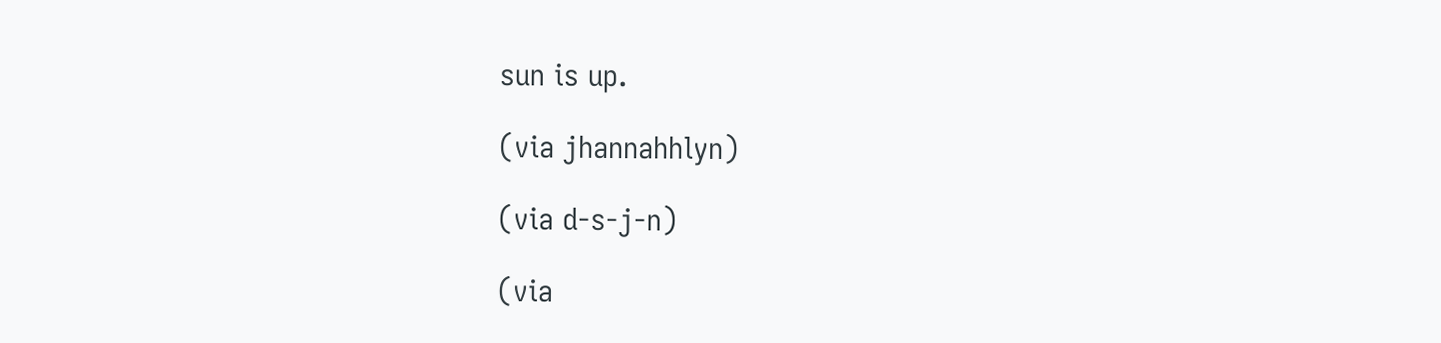sun is up.

(via jhannahhlyn)

(via d-s-j-n)

(via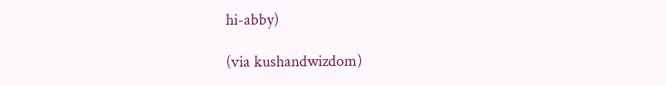hi-abby)

(via kushandwizdom)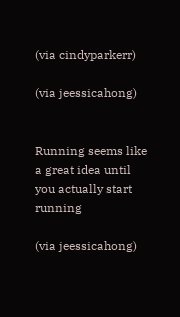(via cindyparkerr)

(via jeessicahong)


Running seems like a great idea until you actually start running

(via jeessicahong)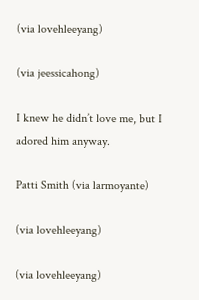(via lovehleeyang)

(via jeessicahong)

I knew he didn’t love me, but I adored him anyway.

Patti Smith (via larmoyante)

(via lovehleeyang)

(via lovehleeyang)